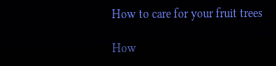How to care for your fruit trees

How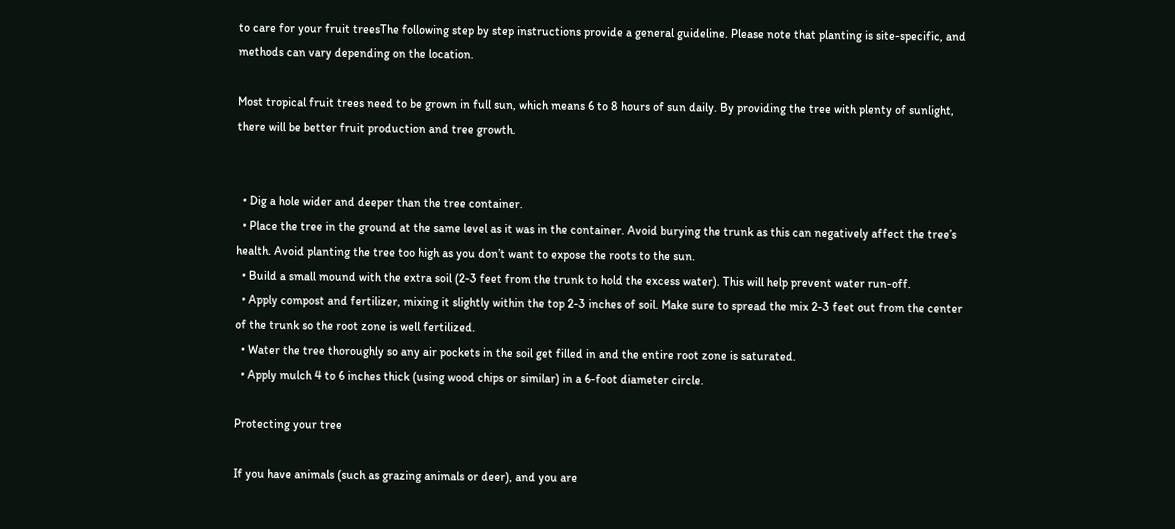to care for your fruit treesThe following step by step instructions provide a general guideline. Please note that planting is site-specific, and methods can vary depending on the location.

Most tropical fruit trees need to be grown in full sun, which means 6 to 8 hours of sun daily. By providing the tree with plenty of sunlight, there will be better fruit production and tree growth.


  • Dig a hole wider and deeper than the tree container.
  • Place the tree in the ground at the same level as it was in the container. Avoid burying the trunk as this can negatively affect the tree’s health. Avoid planting the tree too high as you don’t want to expose the roots to the sun.
  • Build a small mound with the extra soil (2-3 feet from the trunk to hold the excess water). This will help prevent water run-off.
  • Apply compost and fertilizer, mixing it slightly within the top 2-3 inches of soil. Make sure to spread the mix 2-3 feet out from the center of the trunk so the root zone is well fertilized.
  • Water the tree thoroughly so any air pockets in the soil get filled in and the entire root zone is saturated.
  • Apply mulch 4 to 6 inches thick (using wood chips or similar) in a 6-foot diameter circle.

Protecting your tree

If you have animals (such as grazing animals or deer), and you are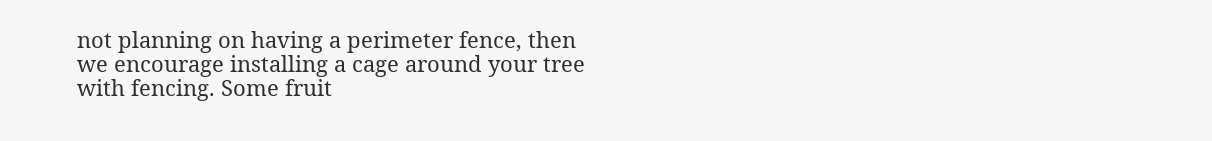not planning on having a perimeter fence, then we encourage installing a cage around your tree with fencing. Some fruit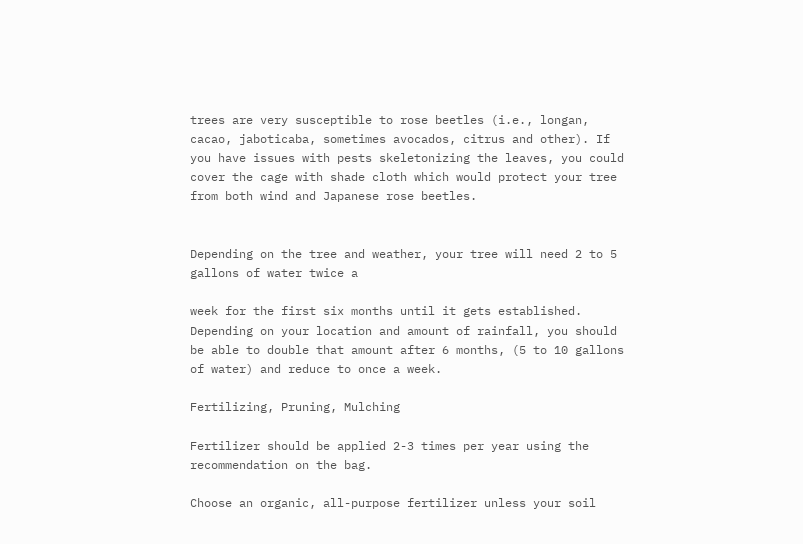trees are very susceptible to rose beetles (i.e., longan, cacao, jaboticaba, sometimes avocados, citrus and other). If you have issues with pests skeletonizing the leaves, you could cover the cage with shade cloth which would protect your tree from both wind and Japanese rose beetles.


Depending on the tree and weather, your tree will need 2 to 5 gallons of water twice a

week for the first six months until it gets established. Depending on your location and amount of rainfall, you should be able to double that amount after 6 months, (5 to 10 gallons of water) and reduce to once a week.

Fertilizing, Pruning, Mulching

Fertilizer should be applied 2-3 times per year using the recommendation on the bag.

Choose an organic, all-purpose fertilizer unless your soil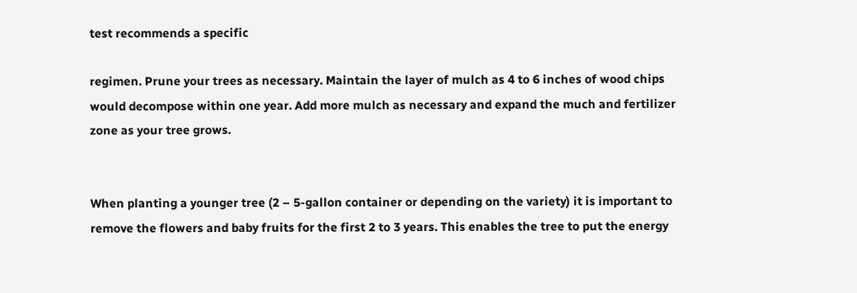test recommends a specific

regimen. Prune your trees as necessary. Maintain the layer of mulch as 4 to 6 inches of wood chips would decompose within one year. Add more mulch as necessary and expand the much and fertilizer zone as your tree grows.


When planting a younger tree (2 – 5-gallon container or depending on the variety) it is important to remove the flowers and baby fruits for the first 2 to 3 years. This enables the tree to put the energy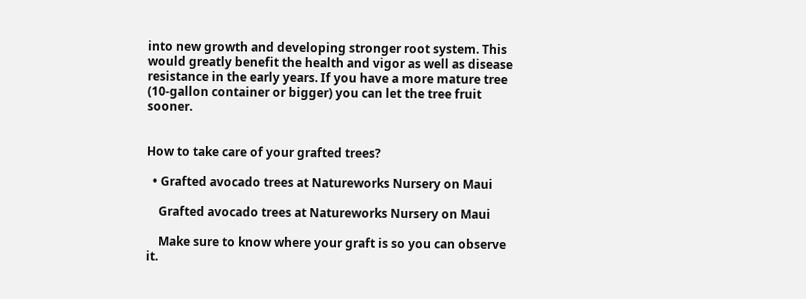into new growth and developing stronger root system. This would greatly benefit the health and vigor as well as disease resistance in the early years. If you have a more mature tree (10-gallon container or bigger) you can let the tree fruit sooner.


How to take care of your grafted trees?

  • Grafted avocado trees at Natureworks Nursery on Maui

    Grafted avocado trees at Natureworks Nursery on Maui

    Make sure to know where your graft is so you can observe it.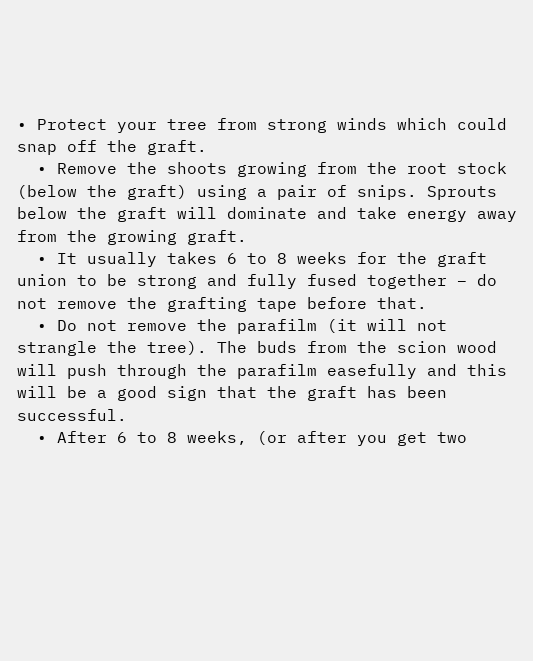• Protect your tree from strong winds which could snap off the graft.
  • Remove the shoots growing from the root stock (below the graft) using a pair of snips. Sprouts below the graft will dominate and take energy away from the growing graft.
  • It usually takes 6 to 8 weeks for the graft union to be strong and fully fused together – do not remove the grafting tape before that.
  • Do not remove the parafilm (it will not strangle the tree). The buds from the scion wood will push through the parafilm easefully and this will be a good sign that the graft has been successful.
  • After 6 to 8 weeks, (or after you get two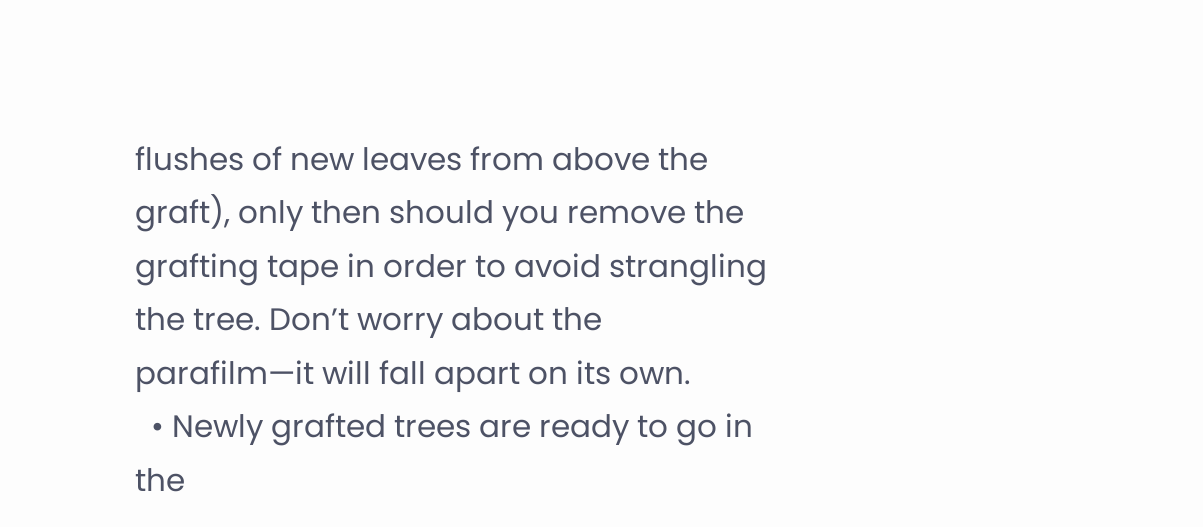flushes of new leaves from above the graft), only then should you remove the grafting tape in order to avoid strangling the tree. Don’t worry about the parafilm—it will fall apart on its own.
  • Newly grafted trees are ready to go in the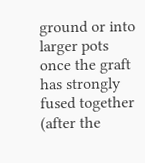ground or into larger pots once the graft has strongly fused together (after the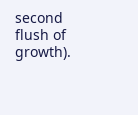second flush of growth).